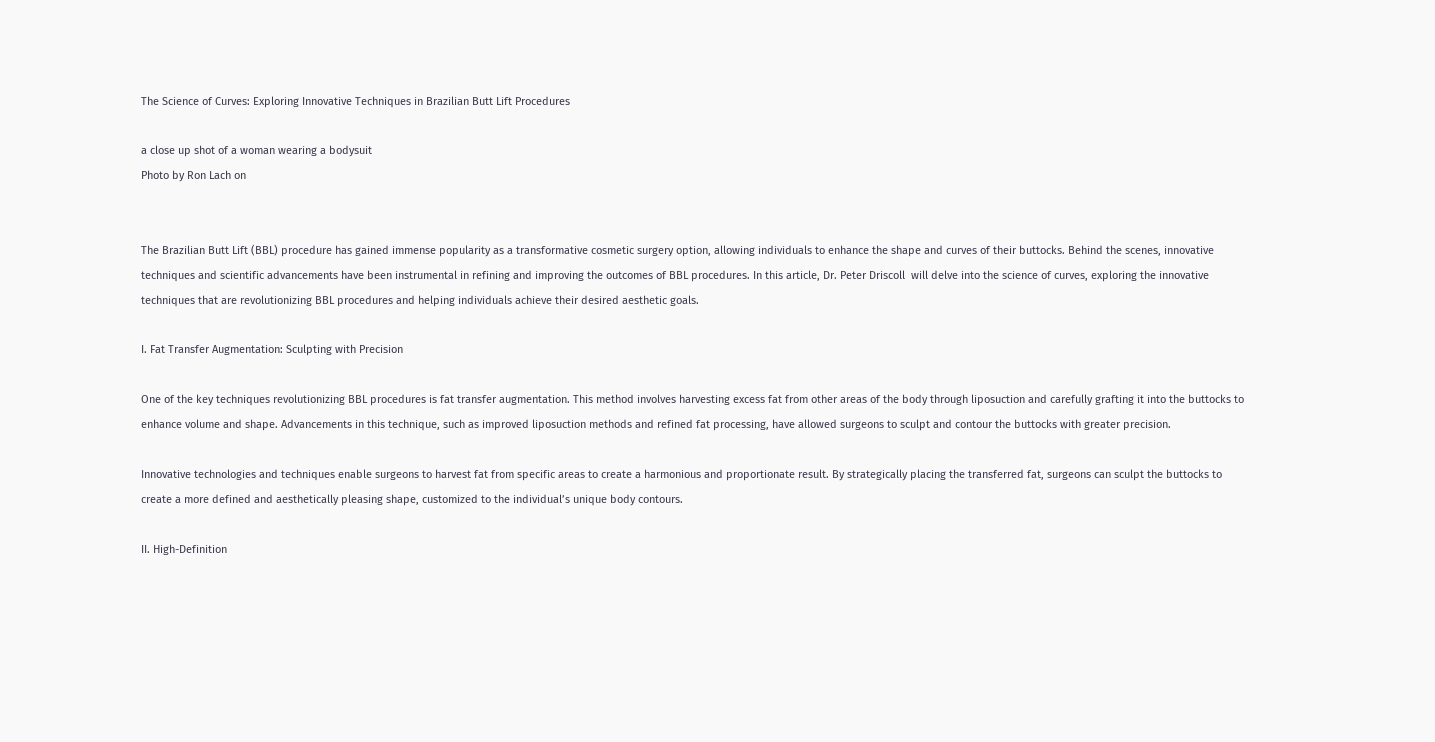The Science of Curves: Exploring Innovative Techniques in Brazilian Butt Lift Procedures

a close up shot of a woman wearing a bodysuit
Photo by Ron Lach on


The Brazilian Butt Lift (BBL) procedure has gained immense popularity as a transformative cosmetic surgery option, allowing individuals to enhance the shape and curves of their buttocks. Behind the scenes, innovative techniques and scientific advancements have been instrumental in refining and improving the outcomes of BBL procedures. In this article, Dr. Peter Driscoll  will delve into the science of curves, exploring the innovative techniques that are revolutionizing BBL procedures and helping individuals achieve their desired aesthetic goals.

I. Fat Transfer Augmentation: Sculpting with Precision

One of the key techniques revolutionizing BBL procedures is fat transfer augmentation. This method involves harvesting excess fat from other areas of the body through liposuction and carefully grafting it into the buttocks to enhance volume and shape. Advancements in this technique, such as improved liposuction methods and refined fat processing, have allowed surgeons to sculpt and contour the buttocks with greater precision.

Innovative technologies and techniques enable surgeons to harvest fat from specific areas to create a harmonious and proportionate result. By strategically placing the transferred fat, surgeons can sculpt the buttocks to create a more defined and aesthetically pleasing shape, customized to the individual’s unique body contours.

II. High-Definition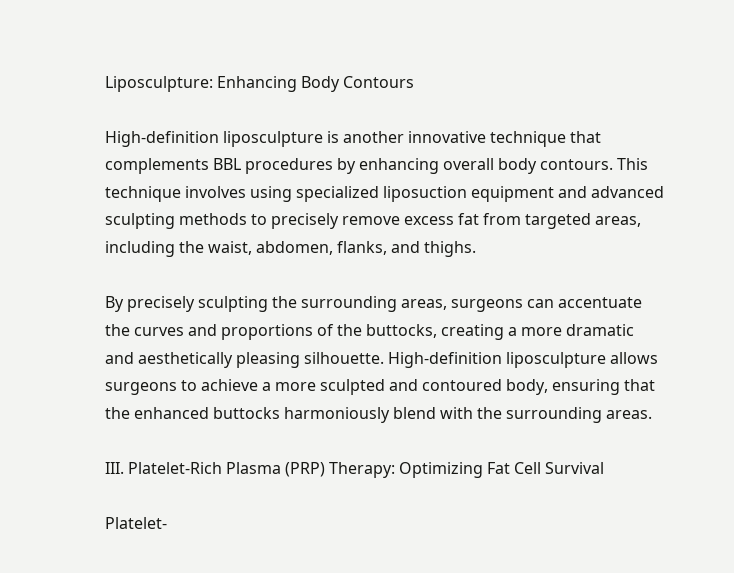Liposculpture: Enhancing Body Contours

High-definition liposculpture is another innovative technique that complements BBL procedures by enhancing overall body contours. This technique involves using specialized liposuction equipment and advanced sculpting methods to precisely remove excess fat from targeted areas, including the waist, abdomen, flanks, and thighs.

By precisely sculpting the surrounding areas, surgeons can accentuate the curves and proportions of the buttocks, creating a more dramatic and aesthetically pleasing silhouette. High-definition liposculpture allows surgeons to achieve a more sculpted and contoured body, ensuring that the enhanced buttocks harmoniously blend with the surrounding areas.

III. Platelet-Rich Plasma (PRP) Therapy: Optimizing Fat Cell Survival

Platelet-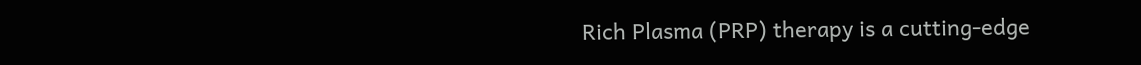Rich Plasma (PRP) therapy is a cutting-edge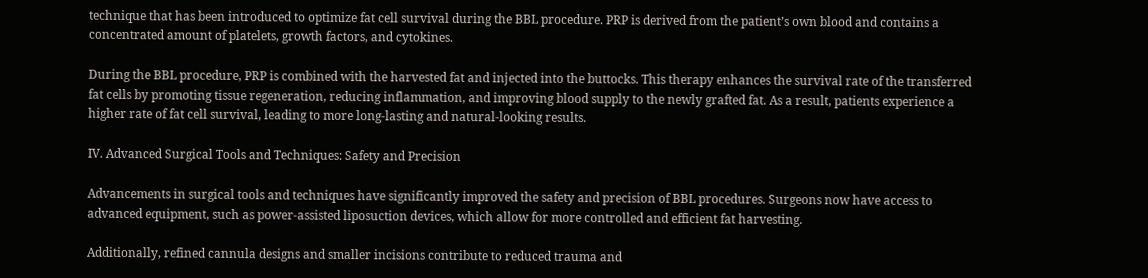technique that has been introduced to optimize fat cell survival during the BBL procedure. PRP is derived from the patient’s own blood and contains a concentrated amount of platelets, growth factors, and cytokines.

During the BBL procedure, PRP is combined with the harvested fat and injected into the buttocks. This therapy enhances the survival rate of the transferred fat cells by promoting tissue regeneration, reducing inflammation, and improving blood supply to the newly grafted fat. As a result, patients experience a higher rate of fat cell survival, leading to more long-lasting and natural-looking results.

IV. Advanced Surgical Tools and Techniques: Safety and Precision

Advancements in surgical tools and techniques have significantly improved the safety and precision of BBL procedures. Surgeons now have access to advanced equipment, such as power-assisted liposuction devices, which allow for more controlled and efficient fat harvesting.

Additionally, refined cannula designs and smaller incisions contribute to reduced trauma and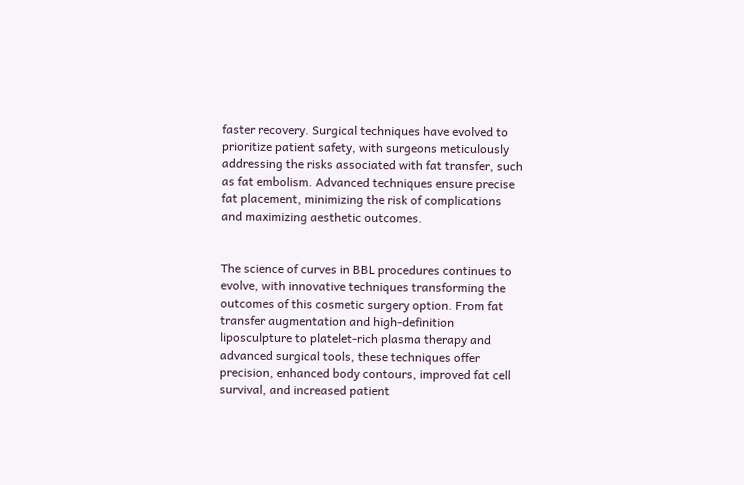faster recovery. Surgical techniques have evolved to prioritize patient safety, with surgeons meticulously addressing the risks associated with fat transfer, such as fat embolism. Advanced techniques ensure precise fat placement, minimizing the risk of complications and maximizing aesthetic outcomes.


The science of curves in BBL procedures continues to evolve, with innovative techniques transforming the outcomes of this cosmetic surgery option. From fat transfer augmentation and high-definition liposculpture to platelet-rich plasma therapy and advanced surgical tools, these techniques offer precision, enhanced body contours, improved fat cell survival, and increased patient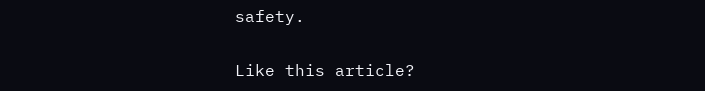safety.

Like this article?